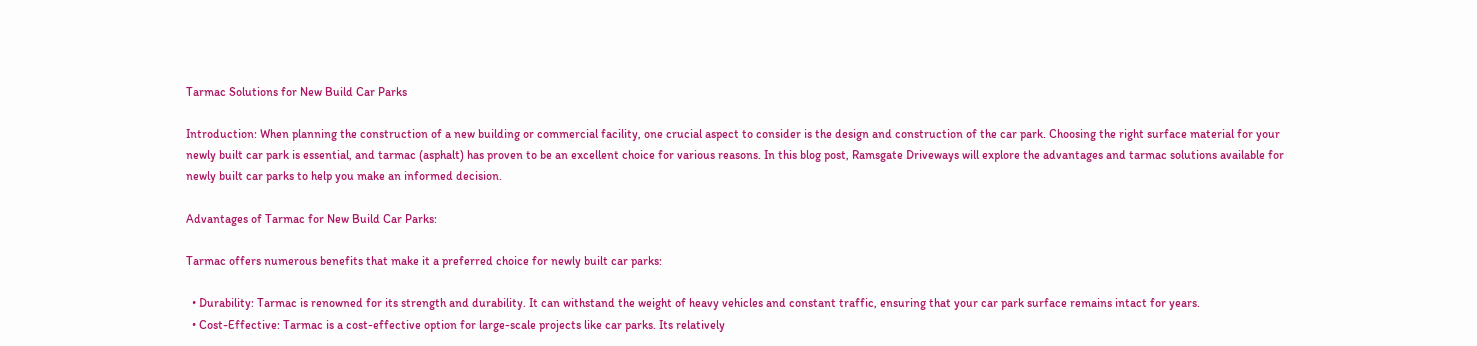Tarmac Solutions for New Build Car Parks

Introduction: When planning the construction of a new building or commercial facility, one crucial aspect to consider is the design and construction of the car park. Choosing the right surface material for your newly built car park is essential, and tarmac (asphalt) has proven to be an excellent choice for various reasons. In this blog post, Ramsgate Driveways will explore the advantages and tarmac solutions available for newly built car parks to help you make an informed decision.

Advantages of Tarmac for New Build Car Parks:

Tarmac offers numerous benefits that make it a preferred choice for newly built car parks:

  • Durability: Tarmac is renowned for its strength and durability. It can withstand the weight of heavy vehicles and constant traffic, ensuring that your car park surface remains intact for years.
  • Cost-Effective: Tarmac is a cost-effective option for large-scale projects like car parks. Its relatively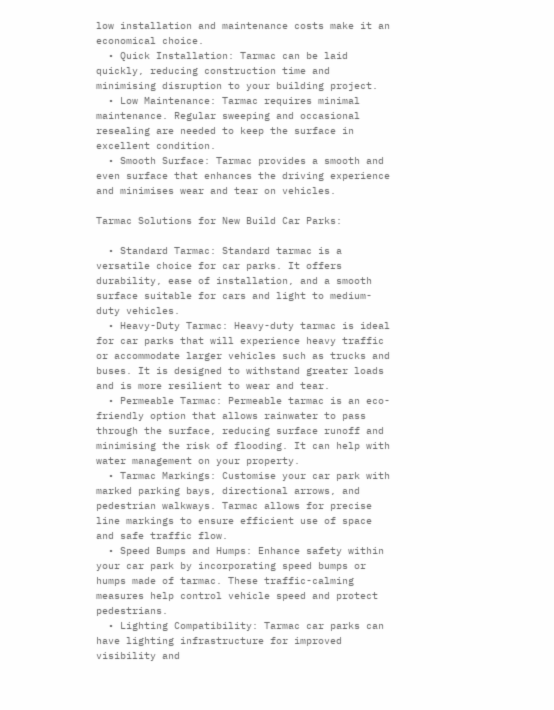low installation and maintenance costs make it an economical choice.
  • Quick Installation: Tarmac can be laid quickly, reducing construction time and minimising disruption to your building project.
  • Low Maintenance: Tarmac requires minimal maintenance. Regular sweeping and occasional resealing are needed to keep the surface in excellent condition.
  • Smooth Surface: Tarmac provides a smooth and even surface that enhances the driving experience and minimises wear and tear on vehicles.

Tarmac Solutions for New Build Car Parks:

  • Standard Tarmac: Standard tarmac is a versatile choice for car parks. It offers durability, ease of installation, and a smooth surface suitable for cars and light to medium-duty vehicles.
  • Heavy-Duty Tarmac: Heavy-duty tarmac is ideal for car parks that will experience heavy traffic or accommodate larger vehicles such as trucks and buses. It is designed to withstand greater loads and is more resilient to wear and tear.
  • Permeable Tarmac: Permeable tarmac is an eco-friendly option that allows rainwater to pass through the surface, reducing surface runoff and minimising the risk of flooding. It can help with water management on your property.
  • Tarmac Markings: Customise your car park with marked parking bays, directional arrows, and pedestrian walkways. Tarmac allows for precise line markings to ensure efficient use of space and safe traffic flow.
  • Speed Bumps and Humps: Enhance safety within your car park by incorporating speed bumps or humps made of tarmac. These traffic-calming measures help control vehicle speed and protect pedestrians.
  • Lighting Compatibility: Tarmac car parks can have lighting infrastructure for improved visibility and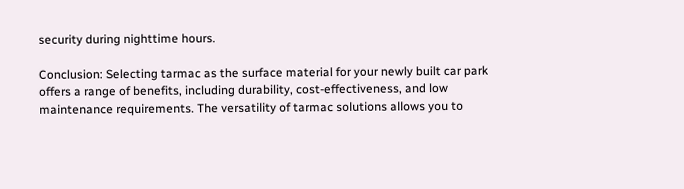security during nighttime hours.

Conclusion: Selecting tarmac as the surface material for your newly built car park offers a range of benefits, including durability, cost-effectiveness, and low maintenance requirements. The versatility of tarmac solutions allows you to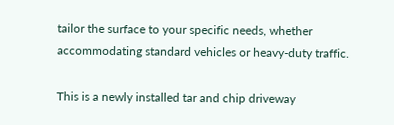tailor the surface to your specific needs, whether accommodating standard vehicles or heavy-duty traffic.

This is a newly installed tar and chip driveway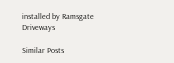installed by Ramsgate Driveways

Similar Posts